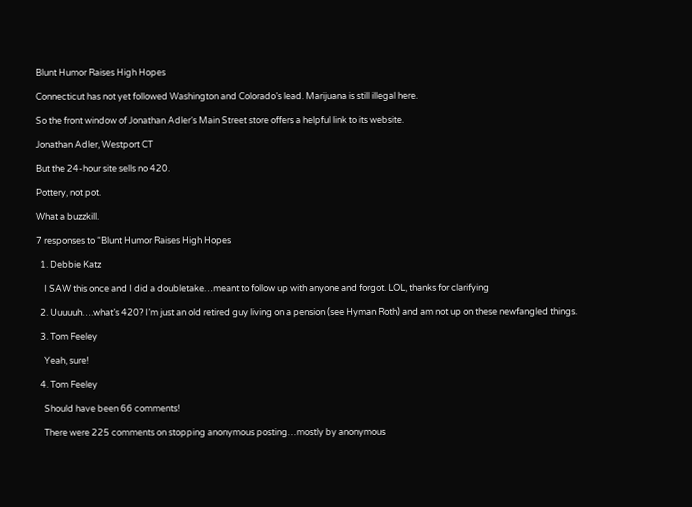Blunt Humor Raises High Hopes

Connecticut has not yet followed Washington and Colorado’s lead. Marijuana is still illegal here.

So the front window of Jonathan Adler‘s Main Street store offers a helpful link to its website.

Jonathan Adler, Westport CT

But the 24-hour site sells no 420.

Pottery, not pot.

What a buzzkill.

7 responses to “Blunt Humor Raises High Hopes

  1. Debbie Katz

    I SAW this once and I did a doubletake…meant to follow up with anyone and forgot. LOL, thanks for clarifying

  2. Uuuuuh….what’s 420? I’m just an old retired guy living on a pension (see Hyman Roth) and am not up on these newfangled things.

  3. Tom Feeley

    Yeah, sure!

  4. Tom Feeley

    Should have been 66 comments!

    There were 225 comments on stopping anonymous posting…mostly by anonymous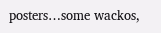posters…some wackos,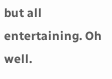but all entertaining. Oh well.